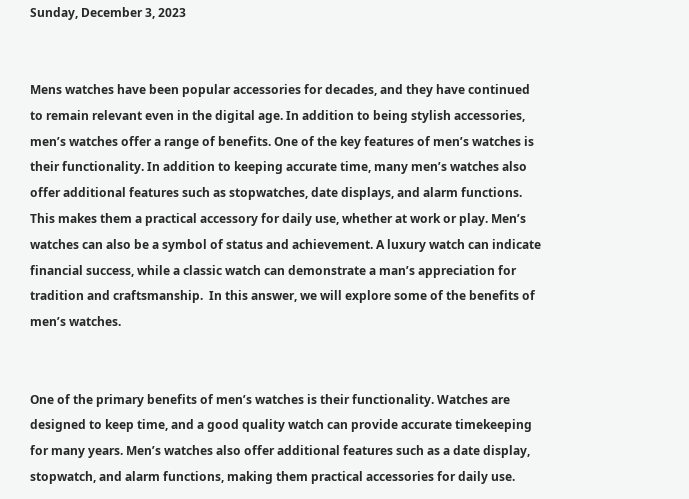Sunday, December 3, 2023


Mens watches have been popular accessories for decades, and they have continued to remain relevant even in the digital age. In addition to being stylish accessories, men’s watches offer a range of benefits. One of the key features of men’s watches is their functionality. In addition to keeping accurate time, many men’s watches also offer additional features such as stopwatches, date displays, and alarm functions. This makes them a practical accessory for daily use, whether at work or play. Men’s watches can also be a symbol of status and achievement. A luxury watch can indicate financial success, while a classic watch can demonstrate a man’s appreciation for tradition and craftsmanship.  In this answer, we will explore some of the benefits of men’s watches.


One of the primary benefits of men’s watches is their functionality. Watches are designed to keep time, and a good quality watch can provide accurate timekeeping for many years. Men’s watches also offer additional features such as a date display, stopwatch, and alarm functions, making them practical accessories for daily use.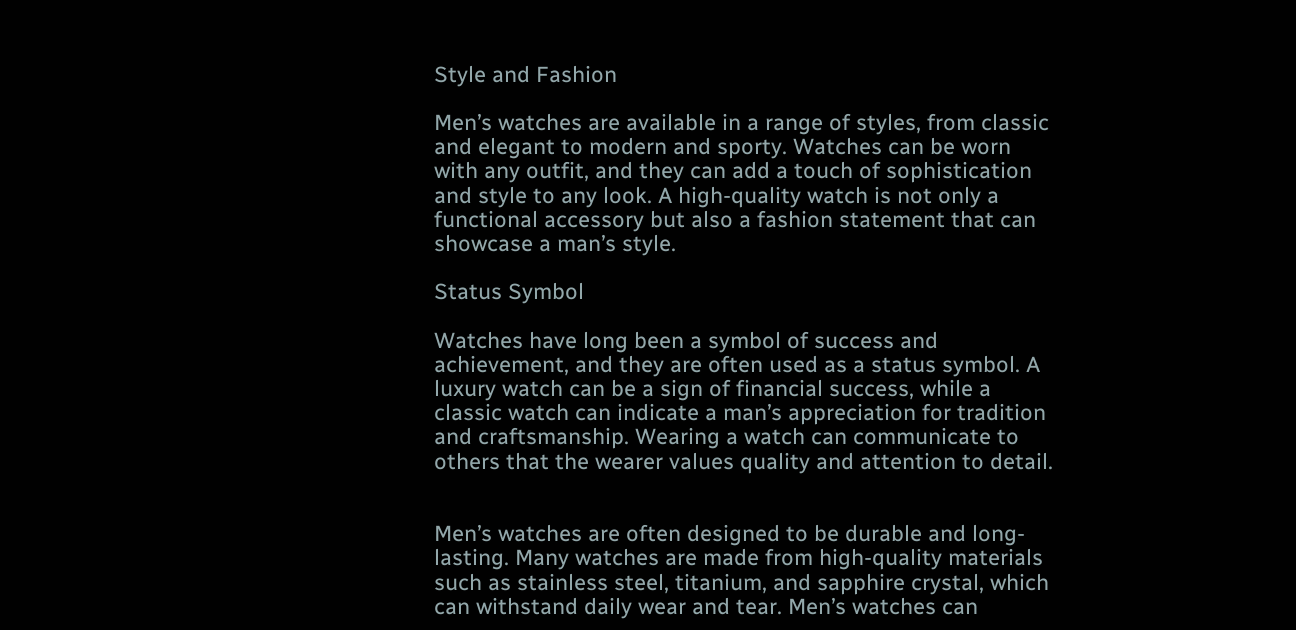Style and Fashion

Men’s watches are available in a range of styles, from classic and elegant to modern and sporty. Watches can be worn with any outfit, and they can add a touch of sophistication and style to any look. A high-quality watch is not only a functional accessory but also a fashion statement that can showcase a man’s style.

Status Symbol

Watches have long been a symbol of success and achievement, and they are often used as a status symbol. A luxury watch can be a sign of financial success, while a classic watch can indicate a man’s appreciation for tradition and craftsmanship. Wearing a watch can communicate to others that the wearer values quality and attention to detail.


Men’s watches are often designed to be durable and long-lasting. Many watches are made from high-quality materials such as stainless steel, titanium, and sapphire crystal, which can withstand daily wear and tear. Men’s watches can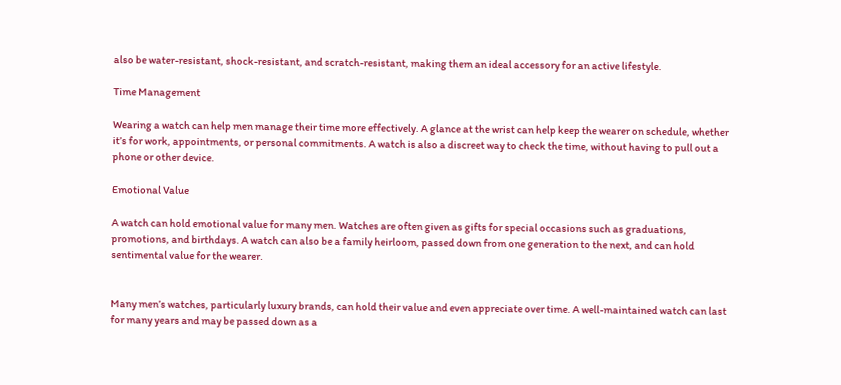also be water-resistant, shock-resistant, and scratch-resistant, making them an ideal accessory for an active lifestyle.

Time Management

Wearing a watch can help men manage their time more effectively. A glance at the wrist can help keep the wearer on schedule, whether it’s for work, appointments, or personal commitments. A watch is also a discreet way to check the time, without having to pull out a phone or other device.

Emotional Value

A watch can hold emotional value for many men. Watches are often given as gifts for special occasions such as graduations, promotions, and birthdays. A watch can also be a family heirloom, passed down from one generation to the next, and can hold sentimental value for the wearer.


Many men’s watches, particularly luxury brands, can hold their value and even appreciate over time. A well-maintained watch can last for many years and may be passed down as a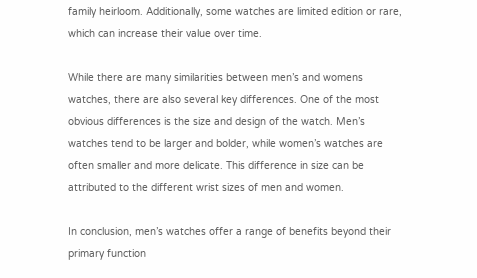family heirloom. Additionally, some watches are limited edition or rare, which can increase their value over time.

While there are many similarities between men’s and womens watches, there are also several key differences. One of the most obvious differences is the size and design of the watch. Men’s watches tend to be larger and bolder, while women’s watches are often smaller and more delicate. This difference in size can be attributed to the different wrist sizes of men and women.

In conclusion, men’s watches offer a range of benefits beyond their primary function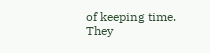of keeping time. They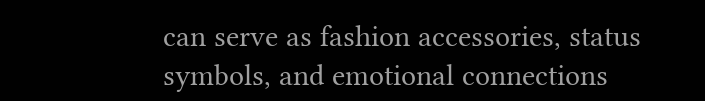can serve as fashion accessories, status symbols, and emotional connections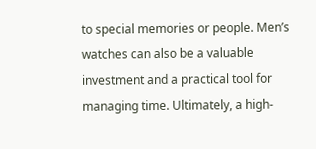to special memories or people. Men’s watches can also be a valuable investment and a practical tool for managing time. Ultimately, a high-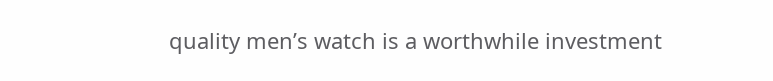quality men’s watch is a worthwhile investment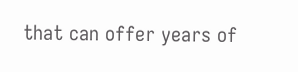that can offer years of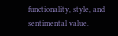functionality, style, and sentimental value.